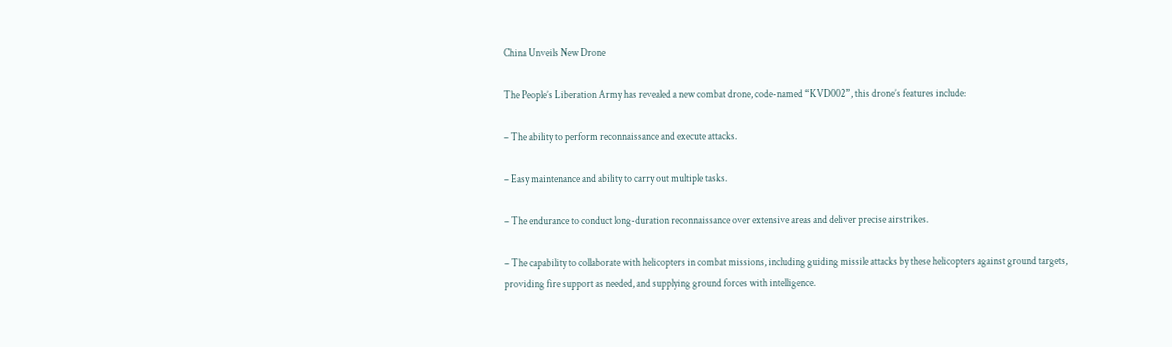China Unveils New Drone

The People’s Liberation Army has revealed a new combat drone, code-named “KVD002”, this drone’s features include:

– The ability to perform reconnaissance and execute attacks.

– Easy maintenance and ability to carry out multiple tasks.

– The endurance to conduct long-duration reconnaissance over extensive areas and deliver precise airstrikes.

– The capability to collaborate with helicopters in combat missions, including guiding missile attacks by these helicopters against ground targets, providing fire support as needed, and supplying ground forces with intelligence.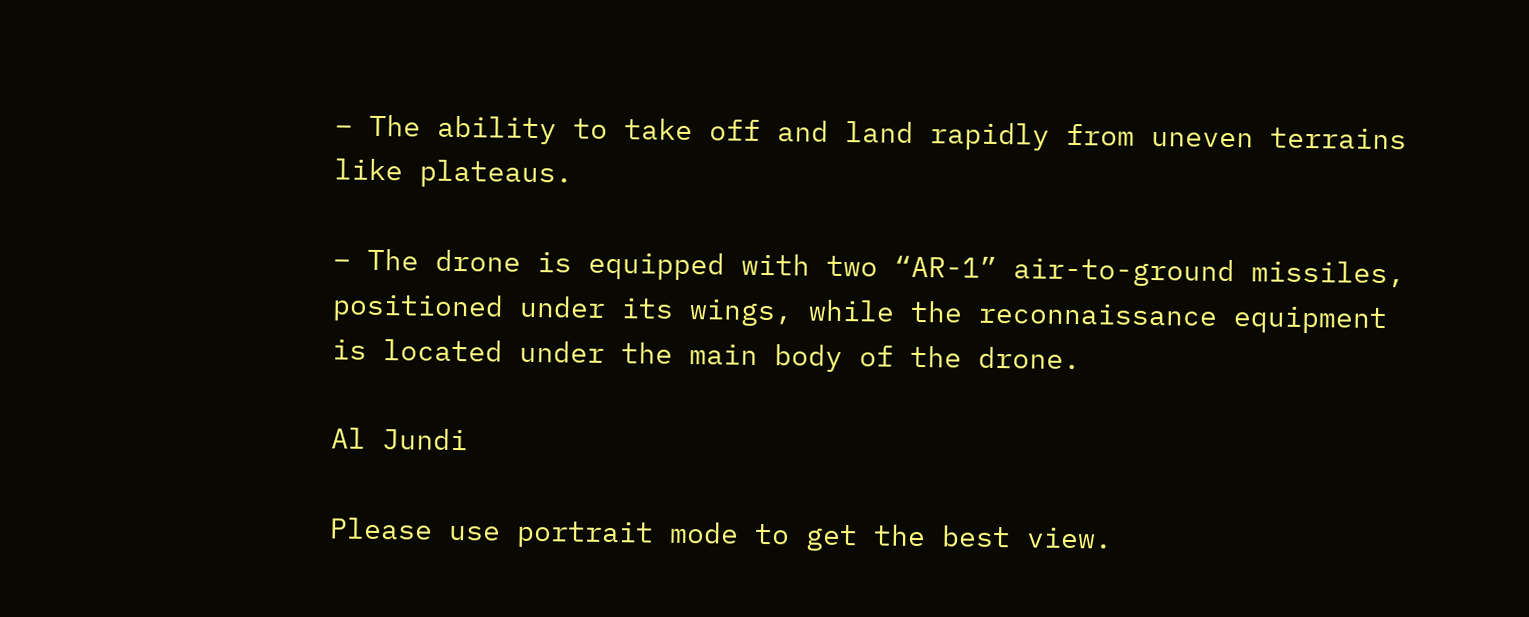– The ability to take off and land rapidly from uneven terrains like plateaus.

– The drone is equipped with two “AR-1” air-to-ground missiles, positioned under its wings, while the reconnaissance equipment is located under the main body of the drone.

Al Jundi

Please use portrait mode to get the best view.